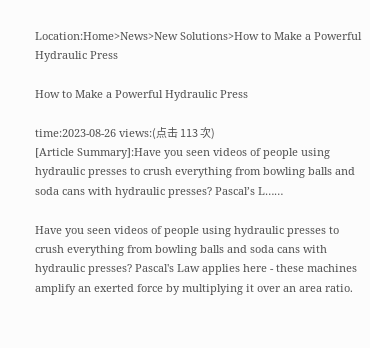Location:Home>News>New Solutions>How to Make a Powerful Hydraulic Press

How to Make a Powerful Hydraulic Press

time:2023-08-26 views:(点击 113 次)
[Article Summary]:Have you seen videos of people using hydraulic presses to crush everything from bowling balls and soda cans with hydraulic presses? Pascal’s L……

Have you seen videos of people using hydraulic presses to crush everything from bowling balls and soda cans with hydraulic presses? Pascal's Law applies here - these machines amplify an exerted force by multiplying it over an area ratio.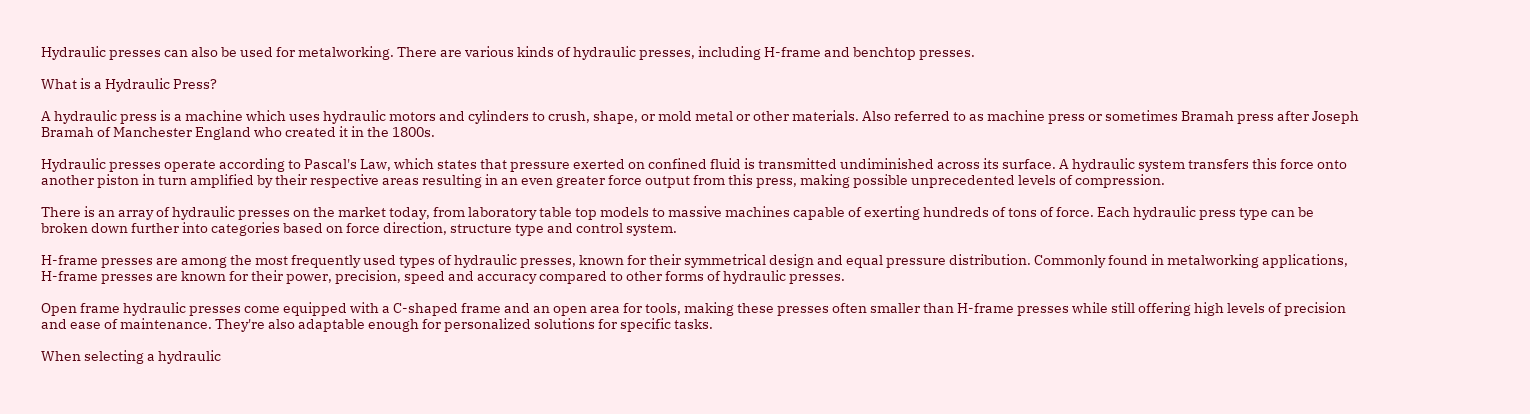Hydraulic presses can also be used for metalworking. There are various kinds of hydraulic presses, including H-frame and benchtop presses.

What is a Hydraulic Press?

A hydraulic press is a machine which uses hydraulic motors and cylinders to crush, shape, or mold metal or other materials. Also referred to as machine press or sometimes Bramah press after Joseph Bramah of Manchester England who created it in the 1800s.

Hydraulic presses operate according to Pascal's Law, which states that pressure exerted on confined fluid is transmitted undiminished across its surface. A hydraulic system transfers this force onto another piston in turn amplified by their respective areas resulting in an even greater force output from this press, making possible unprecedented levels of compression.

There is an array of hydraulic presses on the market today, from laboratory table top models to massive machines capable of exerting hundreds of tons of force. Each hydraulic press type can be broken down further into categories based on force direction, structure type and control system.

H-frame presses are among the most frequently used types of hydraulic presses, known for their symmetrical design and equal pressure distribution. Commonly found in metalworking applications, H-frame presses are known for their power, precision, speed and accuracy compared to other forms of hydraulic presses.

Open frame hydraulic presses come equipped with a C-shaped frame and an open area for tools, making these presses often smaller than H-frame presses while still offering high levels of precision and ease of maintenance. They're also adaptable enough for personalized solutions for specific tasks.

When selecting a hydraulic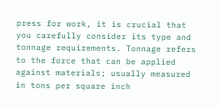press for work, it is crucial that you carefully consider its type and tonnage requirements. Tonnage refers to the force that can be applied against materials; usually measured in tons per square inch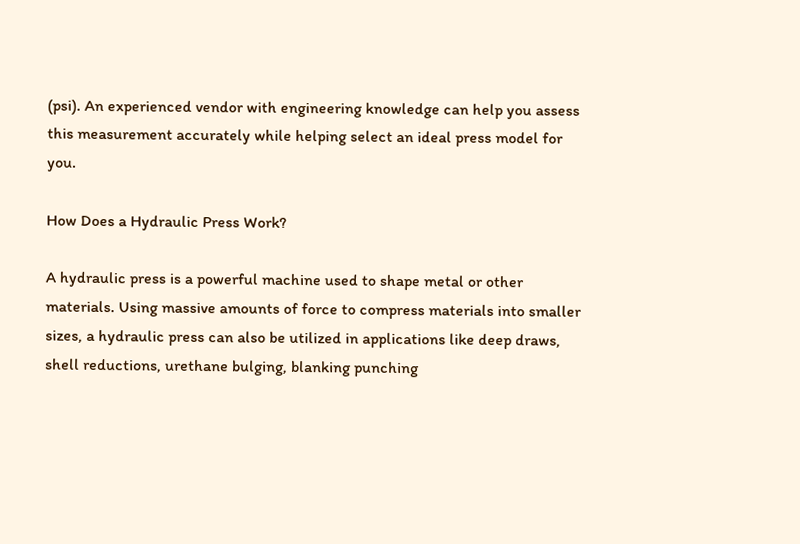(psi). An experienced vendor with engineering knowledge can help you assess this measurement accurately while helping select an ideal press model for you.

How Does a Hydraulic Press Work?

A hydraulic press is a powerful machine used to shape metal or other materials. Using massive amounts of force to compress materials into smaller sizes, a hydraulic press can also be utilized in applications like deep draws, shell reductions, urethane bulging, blanking punching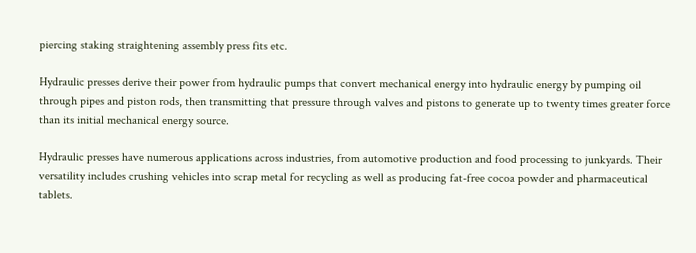piercing staking straightening assembly press fits etc.

Hydraulic presses derive their power from hydraulic pumps that convert mechanical energy into hydraulic energy by pumping oil through pipes and piston rods, then transmitting that pressure through valves and pistons to generate up to twenty times greater force than its initial mechanical energy source.

Hydraulic presses have numerous applications across industries, from automotive production and food processing to junkyards. Their versatility includes crushing vehicles into scrap metal for recycling as well as producing fat-free cocoa powder and pharmaceutical tablets.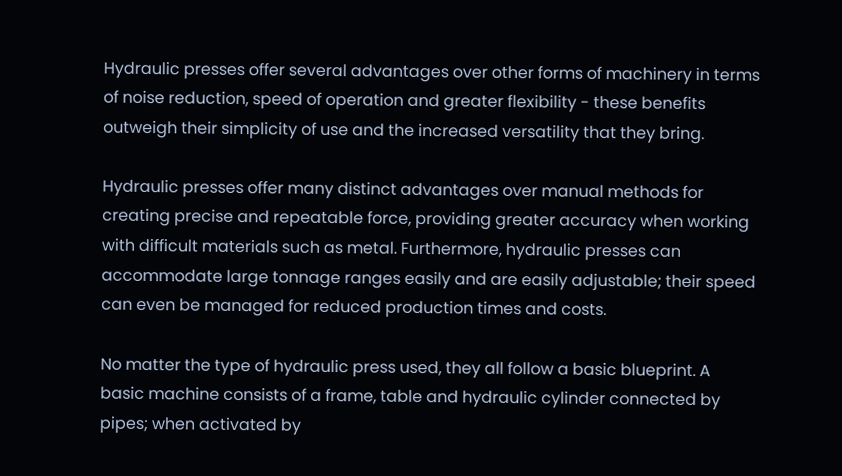Hydraulic presses offer several advantages over other forms of machinery in terms of noise reduction, speed of operation and greater flexibility - these benefits outweigh their simplicity of use and the increased versatility that they bring.

Hydraulic presses offer many distinct advantages over manual methods for creating precise and repeatable force, providing greater accuracy when working with difficult materials such as metal. Furthermore, hydraulic presses can accommodate large tonnage ranges easily and are easily adjustable; their speed can even be managed for reduced production times and costs.

No matter the type of hydraulic press used, they all follow a basic blueprint. A basic machine consists of a frame, table and hydraulic cylinder connected by pipes; when activated by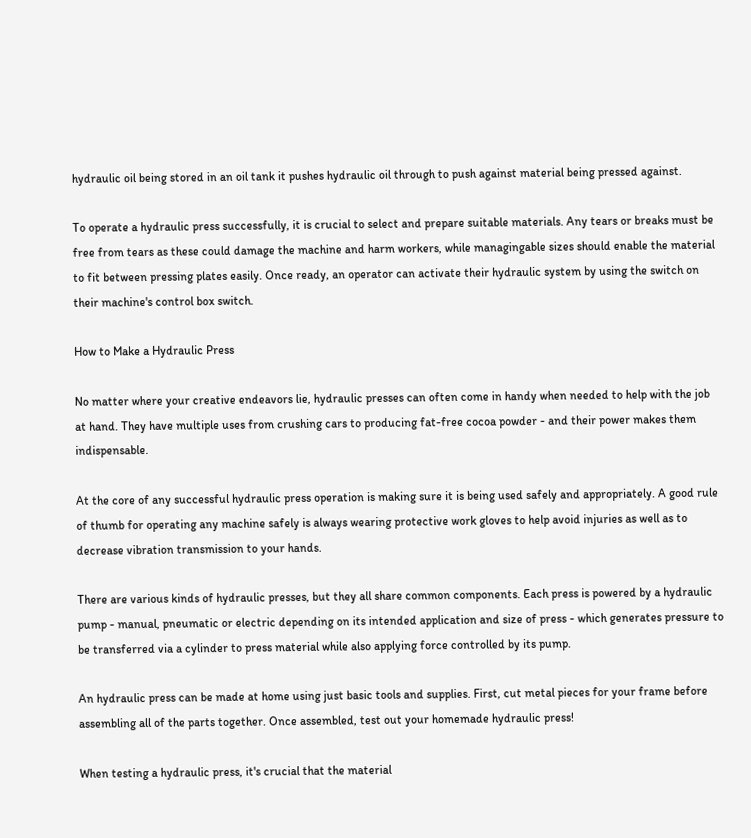hydraulic oil being stored in an oil tank it pushes hydraulic oil through to push against material being pressed against.

To operate a hydraulic press successfully, it is crucial to select and prepare suitable materials. Any tears or breaks must be free from tears as these could damage the machine and harm workers, while managingable sizes should enable the material to fit between pressing plates easily. Once ready, an operator can activate their hydraulic system by using the switch on their machine's control box switch.

How to Make a Hydraulic Press

No matter where your creative endeavors lie, hydraulic presses can often come in handy when needed to help with the job at hand. They have multiple uses from crushing cars to producing fat-free cocoa powder - and their power makes them indispensable.

At the core of any successful hydraulic press operation is making sure it is being used safely and appropriately. A good rule of thumb for operating any machine safely is always wearing protective work gloves to help avoid injuries as well as to decrease vibration transmission to your hands.

There are various kinds of hydraulic presses, but they all share common components. Each press is powered by a hydraulic pump - manual, pneumatic or electric depending on its intended application and size of press - which generates pressure to be transferred via a cylinder to press material while also applying force controlled by its pump.

An hydraulic press can be made at home using just basic tools and supplies. First, cut metal pieces for your frame before assembling all of the parts together. Once assembled, test out your homemade hydraulic press!

When testing a hydraulic press, it's crucial that the material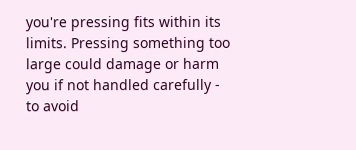you're pressing fits within its limits. Pressing something too large could damage or harm you if not handled carefully - to avoid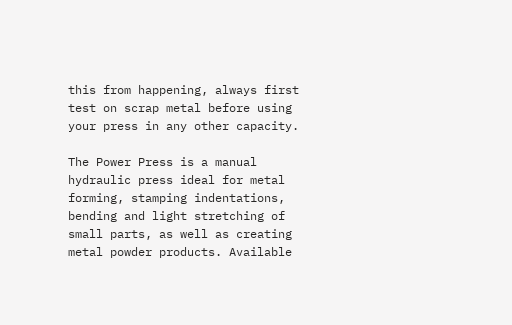this from happening, always first test on scrap metal before using your press in any other capacity.

The Power Press is a manual hydraulic press ideal for metal forming, stamping indentations, bending and light stretching of small parts, as well as creating metal powder products. Available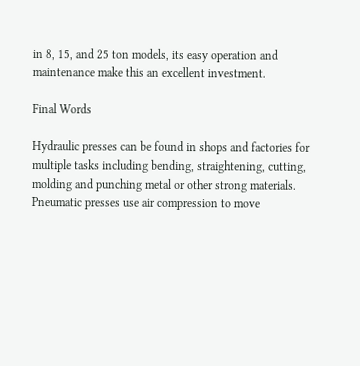in 8, 15, and 25 ton models, its easy operation and maintenance make this an excellent investment.

Final Words

Hydraulic presses can be found in shops and factories for multiple tasks including bending, straightening, cutting, molding and punching metal or other strong materials. Pneumatic presses use air compression to move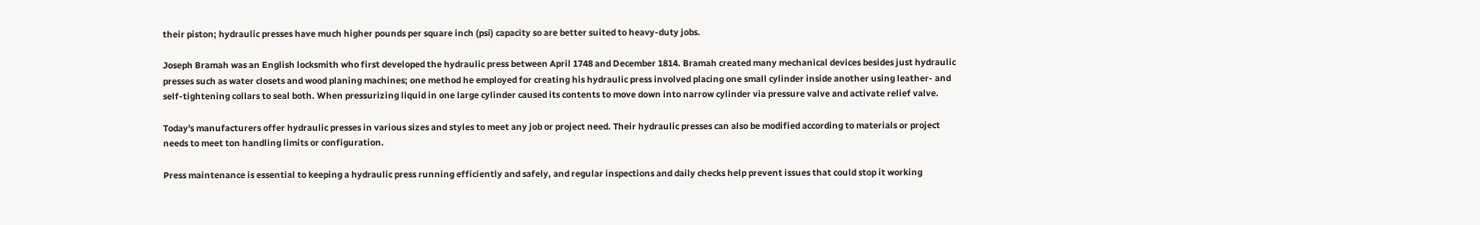their piston; hydraulic presses have much higher pounds per square inch (psi) capacity so are better suited to heavy-duty jobs.

Joseph Bramah was an English locksmith who first developed the hydraulic press between April 1748 and December 1814. Bramah created many mechanical devices besides just hydraulic presses such as water closets and wood planing machines; one method he employed for creating his hydraulic press involved placing one small cylinder inside another using leather- and self-tightening collars to seal both. When pressurizing liquid in one large cylinder caused its contents to move down into narrow cylinder via pressure valve and activate relief valve.

Today's manufacturers offer hydraulic presses in various sizes and styles to meet any job or project need. Their hydraulic presses can also be modified according to materials or project needs to meet ton handling limits or configuration.

Press maintenance is essential to keeping a hydraulic press running efficiently and safely, and regular inspections and daily checks help prevent issues that could stop it working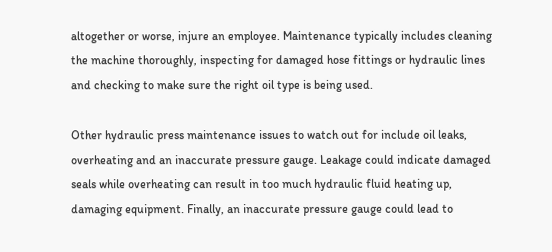altogether or worse, injure an employee. Maintenance typically includes cleaning the machine thoroughly, inspecting for damaged hose fittings or hydraulic lines and checking to make sure the right oil type is being used.

Other hydraulic press maintenance issues to watch out for include oil leaks, overheating and an inaccurate pressure gauge. Leakage could indicate damaged seals while overheating can result in too much hydraulic fluid heating up, damaging equipment. Finally, an inaccurate pressure gauge could lead to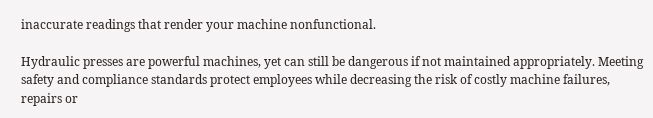inaccurate readings that render your machine nonfunctional.

Hydraulic presses are powerful machines, yet can still be dangerous if not maintained appropriately. Meeting safety and compliance standards protect employees while decreasing the risk of costly machine failures, repairs or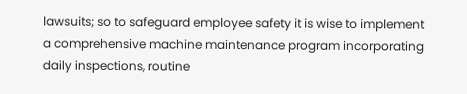lawsuits; so to safeguard employee safety it is wise to implement a comprehensive machine maintenance program incorporating daily inspections, routine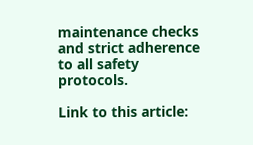maintenance checks and strict adherence to all safety protocols.

Link to this article: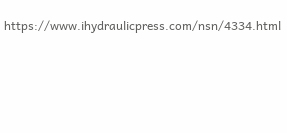https://www.ihydraulicpress.com/nsn/4334.html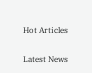Hot Articles

Latest News